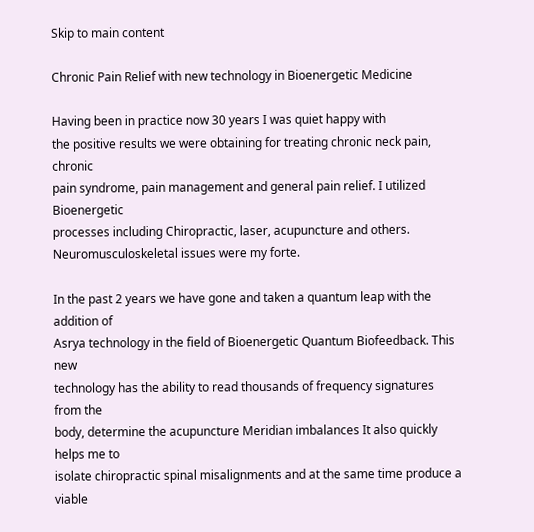Skip to main content

Chronic Pain Relief with new technology in Bioenergetic Medicine

Having been in practice now 30 years I was quiet happy with
the positive results we were obtaining for treating chronic neck pain, chronic
pain syndrome, pain management and general pain relief. I utilized Bioenergetic
processes including Chiropractic, laser, acupuncture and others. Neuromusculoskeletal issues were my forte.

In the past 2 years we have gone and taken a quantum leap with the addition of
Asrya technology in the field of Bioenergetic Quantum Biofeedback. This new
technology has the ability to read thousands of frequency signatures from the
body, determine the acupuncture Meridian imbalances It also quickly helps me to
isolate chiropractic spinal misalignments and at the same time produce a viable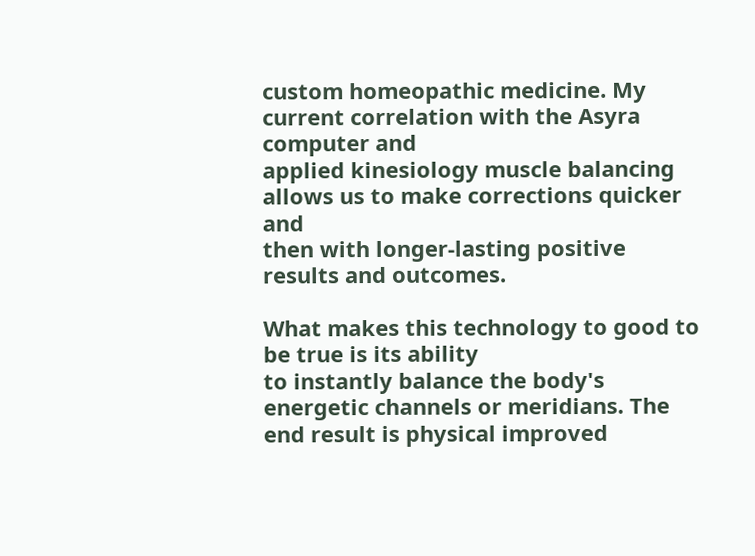custom homeopathic medicine. My current correlation with the Asyra computer and
applied kinesiology muscle balancing allows us to make corrections quicker and
then with longer-lasting positive results and outcomes.

What makes this technology to good to be true is its ability
to instantly balance the body's energetic channels or meridians. The end result is physical improved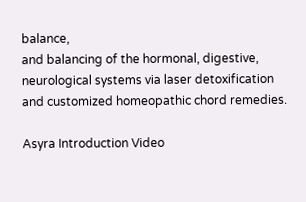balance,
and balancing of the hormonal, digestive, neurological systems via laser detoxification
and customized homeopathic chord remedies.

Asyra Introduction Video